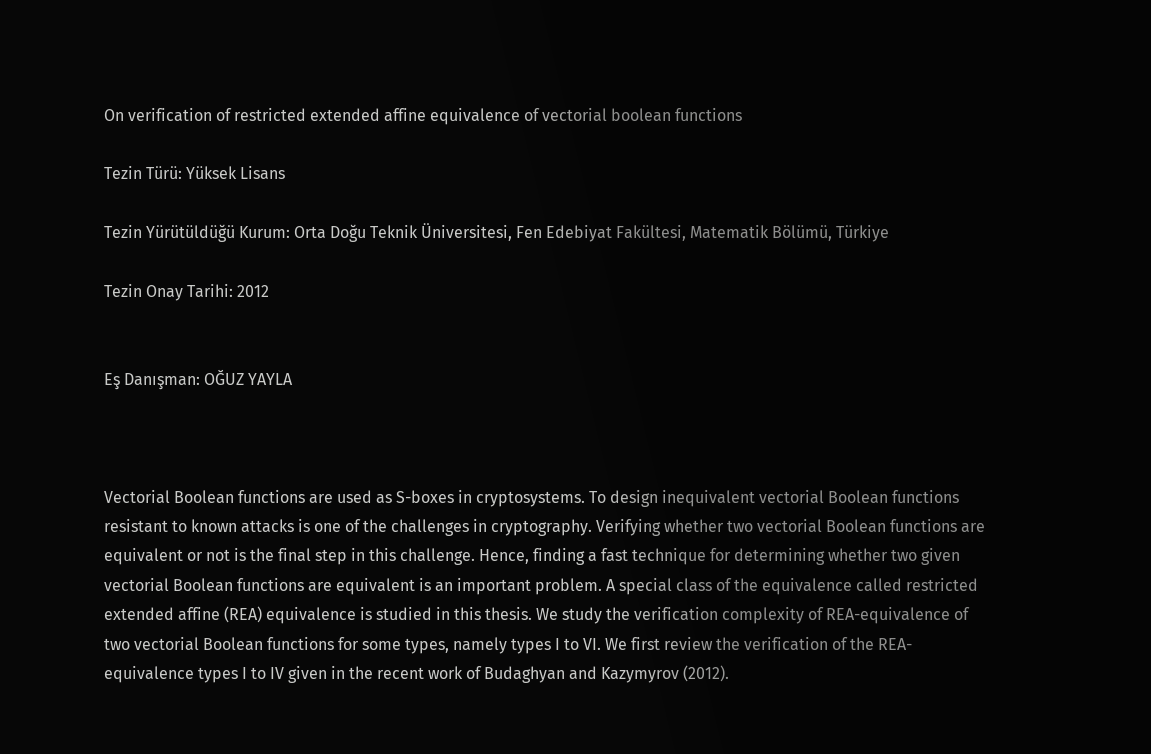On verification of restricted extended affine equivalence of vectorial boolean functions

Tezin Türü: Yüksek Lisans

Tezin Yürütüldüğü Kurum: Orta Doğu Teknik Üniversitesi, Fen Edebiyat Fakültesi, Matematik Bölümü, Türkiye

Tezin Onay Tarihi: 2012


Eş Danışman: OĞUZ YAYLA



Vectorial Boolean functions are used as S-boxes in cryptosystems. To design inequivalent vectorial Boolean functions resistant to known attacks is one of the challenges in cryptography. Verifying whether two vectorial Boolean functions are equivalent or not is the final step in this challenge. Hence, finding a fast technique for determining whether two given vectorial Boolean functions are equivalent is an important problem. A special class of the equivalence called restricted extended affine (REA) equivalence is studied in this thesis. We study the verification complexity of REA-equivalence of two vectorial Boolean functions for some types, namely types I to VI. We first review the verification of the REA-equivalence types I to IV given in the recent work of Budaghyan and Kazymyrov (2012).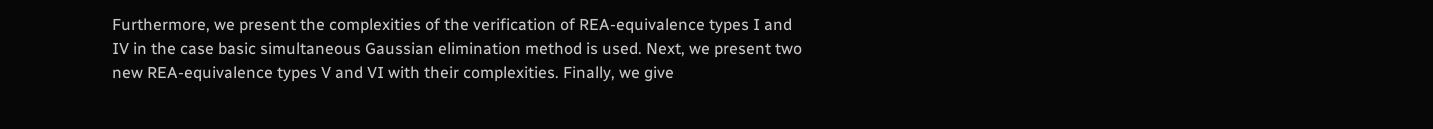Furthermore, we present the complexities of the verification of REA-equivalence types I and IV in the case basic simultaneous Gaussian elimination method is used. Next, we present two new REA-equivalence types V and VI with their complexities. Finally, we give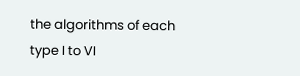the algorithms of each type I to VI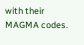with their MAGMA codes.